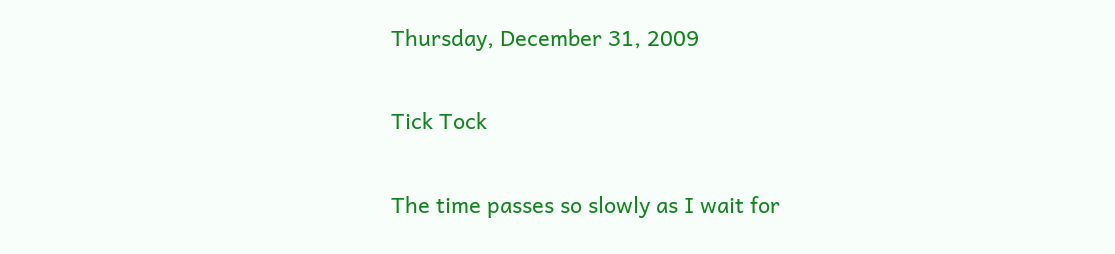Thursday, December 31, 2009

Tick Tock

The time passes so slowly as I wait for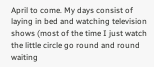April to come. My days consist of laying in bed and watching television shows (most of the time I just watch the little circle go round and round waiting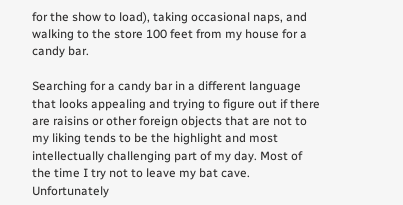for the show to load), taking occasional naps, and walking to the store 100 feet from my house for a candy bar.

Searching for a candy bar in a different language that looks appealing and trying to figure out if there are raisins or other foreign objects that are not to my liking tends to be the highlight and most intellectually challenging part of my day. Most of the time I try not to leave my bat cave. Unfortunately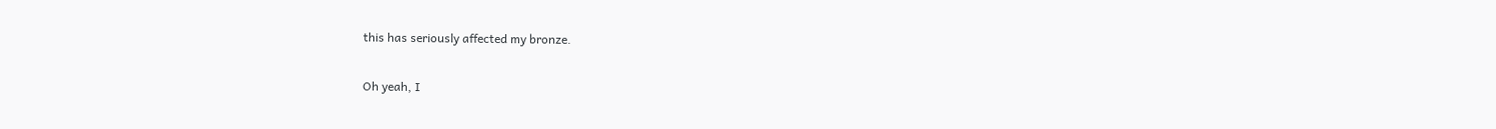this has seriously affected my bronze.

Oh yeah, I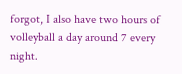forgot, I also have two hours of volleyball a day around 7 every night.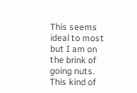This seems ideal to most but I am on the brink of going nuts. This kind of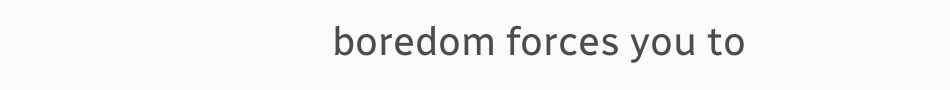boredom forces you to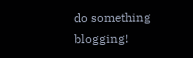do something blogging!